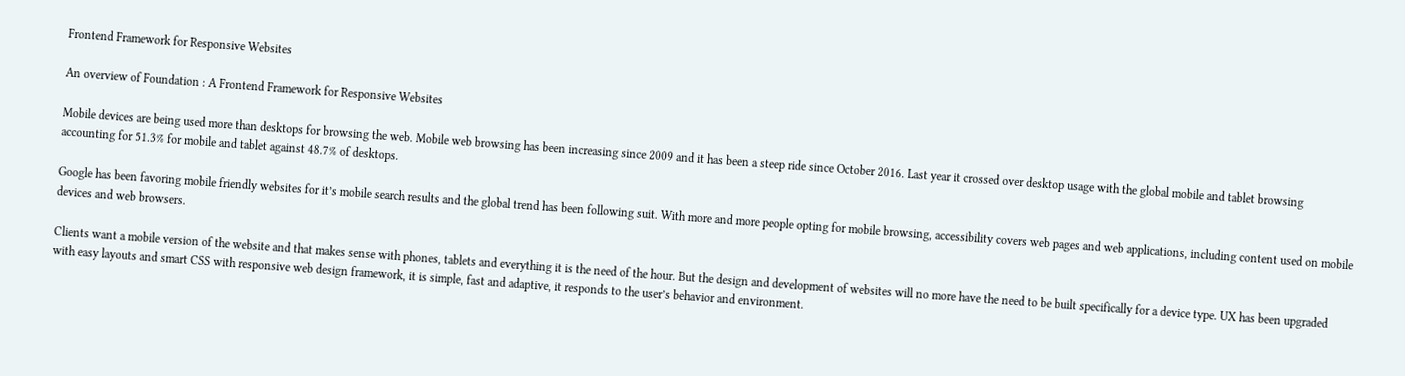Frontend Framework for Responsive Websites

An overview of Foundation : A Frontend Framework for Responsive Websites

Mobile devices are being used more than desktops for browsing the web. Mobile web browsing has been increasing since 2009 and it has been a steep ride since October 2016. Last year it crossed over desktop usage with the global mobile and tablet browsing accounting for 51.3% for mobile and tablet against 48.7% of desktops.

Google has been favoring mobile friendly websites for it’s mobile search results and the global trend has been following suit. With more and more people opting for mobile browsing, accessibility covers web pages and web applications, including content used on mobile devices and web browsers.

Clients want a mobile version of the website and that makes sense with phones, tablets and everything it is the need of the hour. But the design and development of websites will no more have the need to be built specifically for a device type. UX has been upgraded with easy layouts and smart CSS with responsive web design framework, it is simple, fast and adaptive, it responds to the user’s behavior and environment.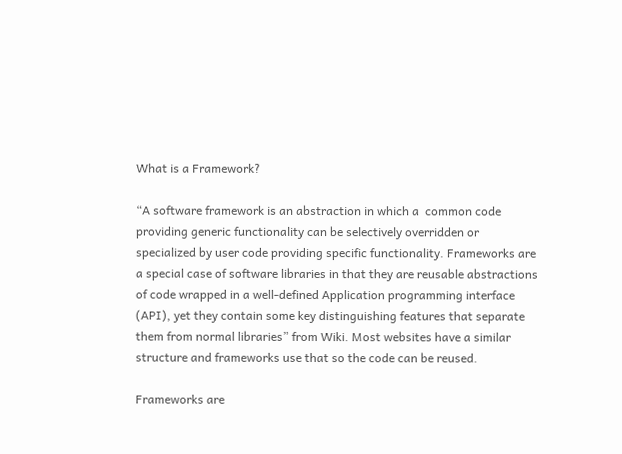What is a Framework?

“A software framework is an abstraction in which a  common code providing generic functionality can be selectively overridden or specialized by user code providing specific functionality. Frameworks are a special case of software libraries in that they are reusable abstractions of code wrapped in a well-defined Application programming interface (API), yet they contain some key distinguishing features that separate them from normal libraries” from Wiki. Most websites have a similar structure and frameworks use that so the code can be reused.

Frameworks are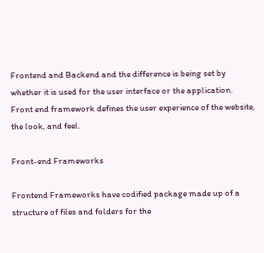Frontend and Backend and the difference is being set by whether it is used for the user interface or the application.  Front end framework defines the user experience of the website, the look, and feel.

Front-end Frameworks

Frontend Frameworks have codified package made up of a structure of files and folders for the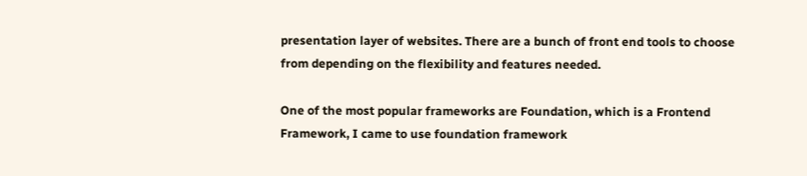presentation layer of websites. There are a bunch of front end tools to choose from depending on the flexibility and features needed.

One of the most popular frameworks are Foundation, which is a Frontend Framework, I came to use foundation framework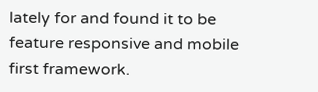lately for and found it to be feature responsive and mobile first framework.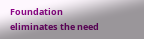Foundation eliminates the need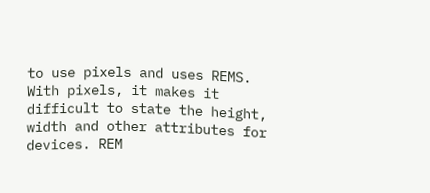to use pixels and uses REMS. With pixels, it makes it difficult to state the height, width and other attributes for devices. REM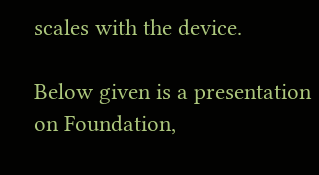scales with the device.

Below given is a presentation on Foundation,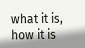what it is, how it is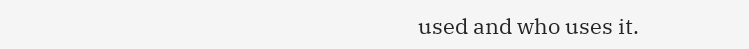used and who uses it.